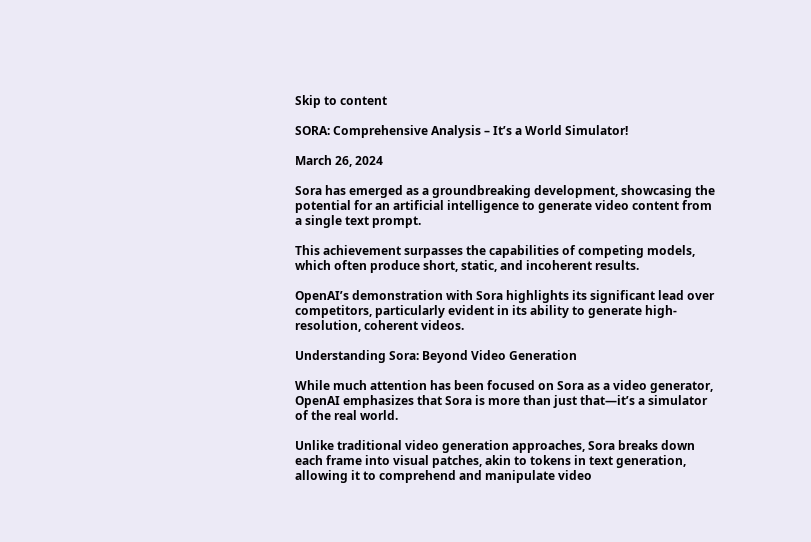Skip to content

SORA: Comprehensive Analysis – It’s a World Simulator!

March 26, 2024

Sora has emerged as a groundbreaking development, showcasing the potential for an artificial intelligence to generate video content from a single text prompt.

This achievement surpasses the capabilities of competing models, which often produce short, static, and incoherent results.

OpenAI’s demonstration with Sora highlights its significant lead over competitors, particularly evident in its ability to generate high-resolution, coherent videos.

Understanding Sora: Beyond Video Generation

While much attention has been focused on Sora as a video generator, OpenAI emphasizes that Sora is more than just that—it’s a simulator of the real world.

Unlike traditional video generation approaches, Sora breaks down each frame into visual patches, akin to tokens in text generation, allowing it to comprehend and manipulate video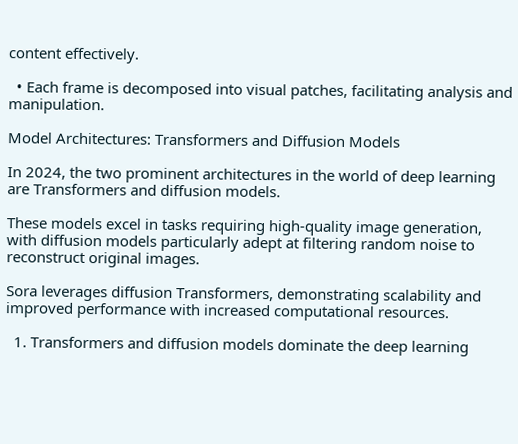content effectively.

  • Each frame is decomposed into visual patches, facilitating analysis and manipulation.

Model Architectures: Transformers and Diffusion Models

In 2024, the two prominent architectures in the world of deep learning are Transformers and diffusion models.

These models excel in tasks requiring high-quality image generation, with diffusion models particularly adept at filtering random noise to reconstruct original images.

Sora leverages diffusion Transformers, demonstrating scalability and improved performance with increased computational resources.

  1. Transformers and diffusion models dominate the deep learning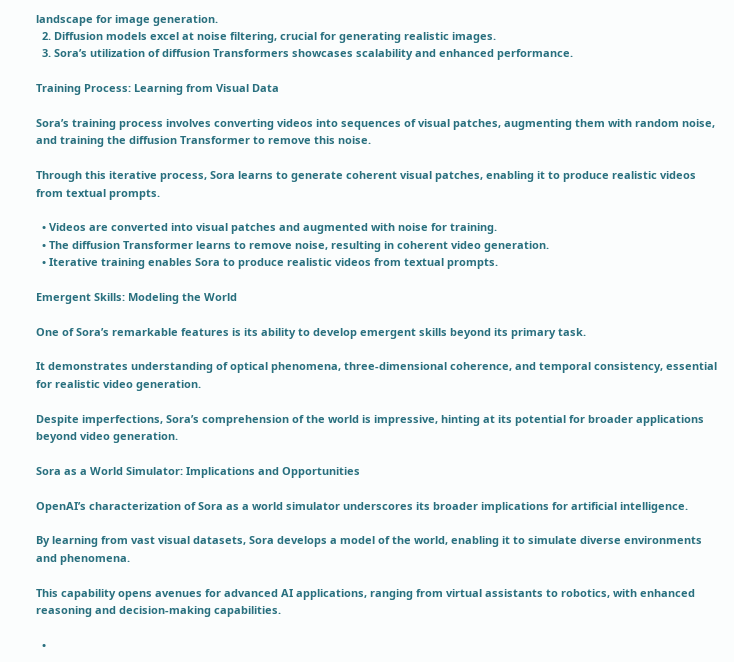landscape for image generation.
  2. Diffusion models excel at noise filtering, crucial for generating realistic images.
  3. Sora’s utilization of diffusion Transformers showcases scalability and enhanced performance.

Training Process: Learning from Visual Data

Sora’s training process involves converting videos into sequences of visual patches, augmenting them with random noise, and training the diffusion Transformer to remove this noise.

Through this iterative process, Sora learns to generate coherent visual patches, enabling it to produce realistic videos from textual prompts.

  • Videos are converted into visual patches and augmented with noise for training.
  • The diffusion Transformer learns to remove noise, resulting in coherent video generation.
  • Iterative training enables Sora to produce realistic videos from textual prompts.

Emergent Skills: Modeling the World

One of Sora’s remarkable features is its ability to develop emergent skills beyond its primary task.

It demonstrates understanding of optical phenomena, three-dimensional coherence, and temporal consistency, essential for realistic video generation.

Despite imperfections, Sora’s comprehension of the world is impressive, hinting at its potential for broader applications beyond video generation.

Sora as a World Simulator: Implications and Opportunities

OpenAI’s characterization of Sora as a world simulator underscores its broader implications for artificial intelligence.

By learning from vast visual datasets, Sora develops a model of the world, enabling it to simulate diverse environments and phenomena.

This capability opens avenues for advanced AI applications, ranging from virtual assistants to robotics, with enhanced reasoning and decision-making capabilities.

  •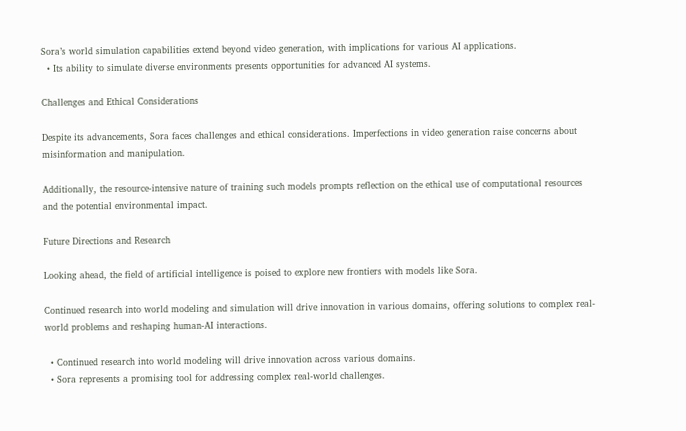Sora’s world simulation capabilities extend beyond video generation, with implications for various AI applications.
  • Its ability to simulate diverse environments presents opportunities for advanced AI systems.

Challenges and Ethical Considerations

Despite its advancements, Sora faces challenges and ethical considerations. Imperfections in video generation raise concerns about misinformation and manipulation.

Additionally, the resource-intensive nature of training such models prompts reflection on the ethical use of computational resources and the potential environmental impact.

Future Directions and Research

Looking ahead, the field of artificial intelligence is poised to explore new frontiers with models like Sora.

Continued research into world modeling and simulation will drive innovation in various domains, offering solutions to complex real-world problems and reshaping human-AI interactions.

  • Continued research into world modeling will drive innovation across various domains.
  • Sora represents a promising tool for addressing complex real-world challenges.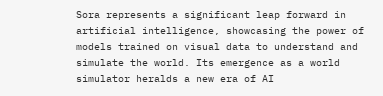Sora represents a significant leap forward in artificial intelligence, showcasing the power of models trained on visual data to understand and simulate the world. Its emergence as a world simulator heralds a new era of AI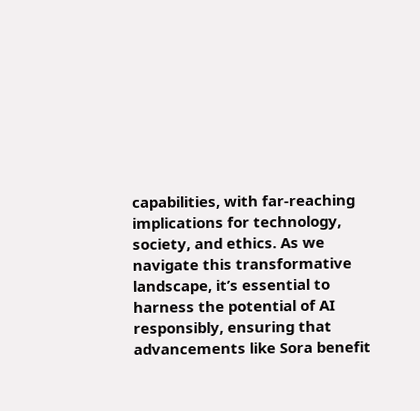capabilities, with far-reaching implications for technology, society, and ethics. As we navigate this transformative landscape, it’s essential to harness the potential of AI responsibly, ensuring that advancements like Sora benefit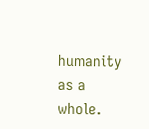humanity as a whole.